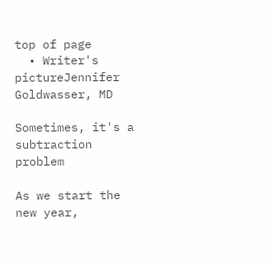top of page
  • Writer's pictureJennifer Goldwasser, MD

Sometimes, it's a subtraction problem

As we start the new year,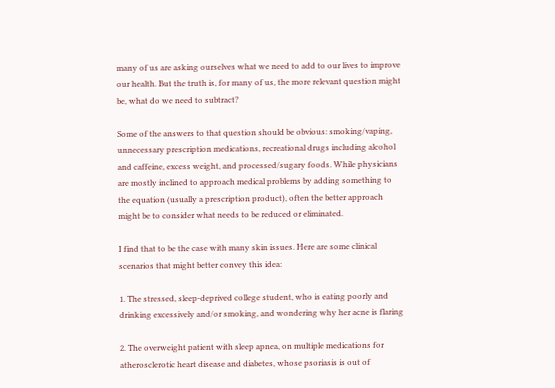many of us are asking ourselves what we need to add to our lives to improve our health. But the truth is, for many of us, the more relevant question might be, what do we need to subtract?

Some of the answers to that question should be obvious: smoking/vaping, unnecessary prescription medications, recreational drugs including alcohol and caffeine, excess weight, and processed/sugary foods. While physicians are mostly inclined to approach medical problems by adding something to the equation (usually a prescription product), often the better approach might be to consider what needs to be reduced or eliminated.

I find that to be the case with many skin issues. Here are some clinical scenarios that might better convey this idea:

1. The stressed, sleep-deprived college student, who is eating poorly and drinking excessively and/or smoking, and wondering why her acne is flaring

2. The overweight patient with sleep apnea, on multiple medications for atherosclerotic heart disease and diabetes, whose psoriasis is out of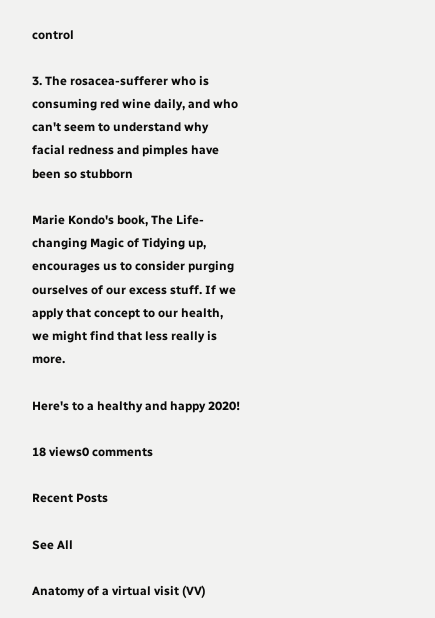control

3. The rosacea-sufferer who is consuming red wine daily, and who can't seem to understand why facial redness and pimples have been so stubborn

Marie Kondo's book, The Life-changing Magic of Tidying up, encourages us to consider purging ourselves of our excess stuff. If we apply that concept to our health, we might find that less really is more.

Here's to a healthy and happy 2020!

18 views0 comments

Recent Posts

See All

Anatomy of a virtual visit (VV)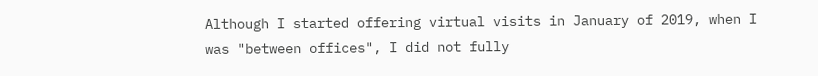Although I started offering virtual visits in January of 2019, when I was "between offices", I did not fully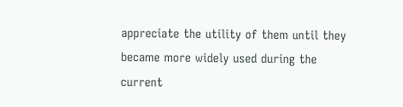appreciate the utility of them until they became more widely used during the current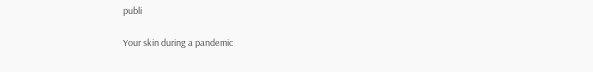publi

Your skin during a pandemic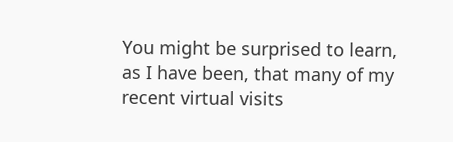You might be surprised to learn, as I have been, that many of my recent virtual visits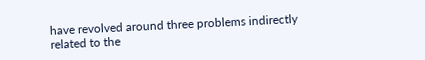have revolved around three problems indirectly related to the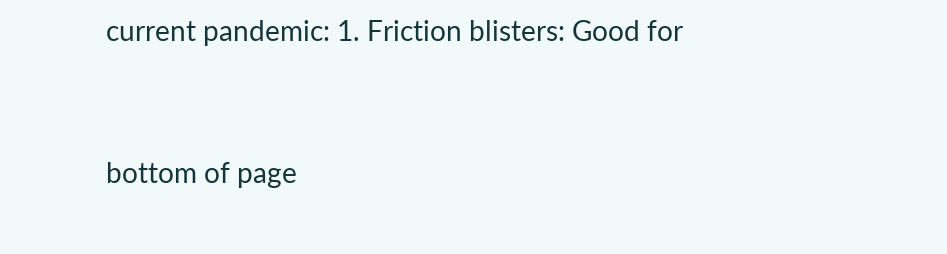current pandemic: 1. Friction blisters: Good for


bottom of page